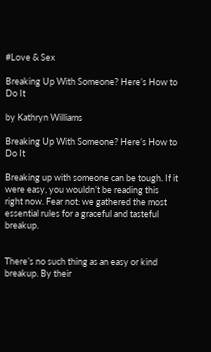#Love & Sex

Breaking Up With Someone? Here’s How to Do It

by Kathryn Williams

Breaking Up With Someone? Here’s How to Do It

Breaking up with someone can be tough. If it were easy, you wouldn’t be reading this right now. Fear not: we gathered the most essential rules for a graceful and tasteful breakup.


There’s no such thing as an easy or kind breakup. By their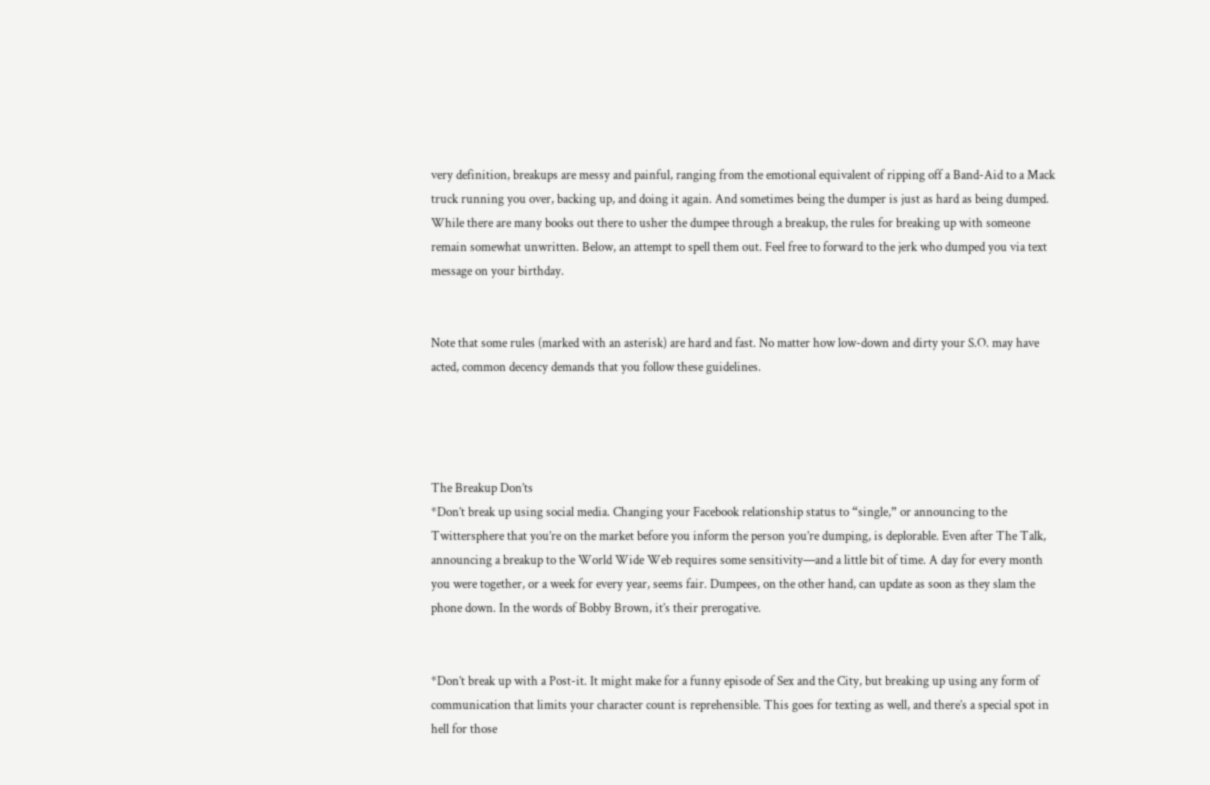very definition, breakups are messy and painful, ranging from the emotional equivalent of ripping off a Band-Aid to a Mack truck running you over, backing up, and doing it again. And sometimes being the dumper is just as hard as being dumped. While there are many books out there to usher the dumpee through a breakup, the rules for breaking up with someone remain somewhat unwritten. Below, an attempt to spell them out. Feel free to forward to the jerk who dumped you via text message on your birthday.


Note that some rules (marked with an asterisk) are hard and fast. No matter how low-down and dirty your S.O. may have acted, common decency demands that you follow these guidelines.




The Breakup Don’ts
*Don’t break up using social media. Changing your Facebook relationship status to “single,” or announcing to the Twittersphere that you’re on the market before you inform the person you’re dumping, is deplorable. Even after The Talk, announcing a breakup to the World Wide Web requires some sensitivity—and a little bit of time. A day for every month you were together, or a week for every year, seems fair. Dumpees, on the other hand, can update as soon as they slam the phone down. In the words of Bobby Brown, it’s their prerogative.


*Don’t break up with a Post-it. It might make for a funny episode of Sex and the City, but breaking up using any form of communication that limits your character count is reprehensible. This goes for texting as well, and there’s a special spot in hell for those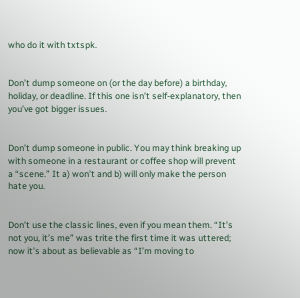who do it with txtspk.


Don’t dump someone on (or the day before) a birthday, holiday, or deadline. If this one isn’t self-explanatory, then you’ve got bigger issues.


Don’t dump someone in public. You may think breaking up with someone in a restaurant or coffee shop will prevent a “scene.” It a) won’t and b) will only make the person hate you.


Don’t use the classic lines, even if you mean them. “It’s not you, it’s me” was trite the first time it was uttered; now it’s about as believable as “I’m moving to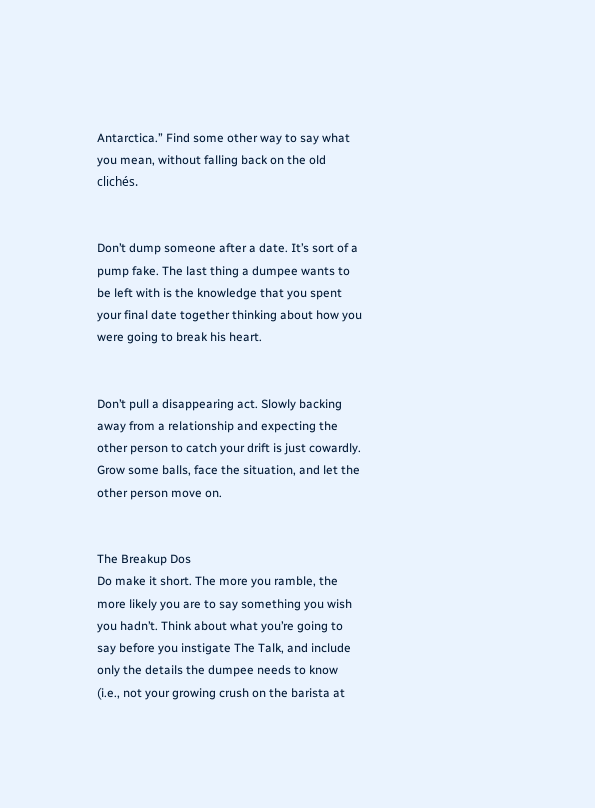Antarctica.” Find some other way to say what you mean, without falling back on the old clichés.


Don’t dump someone after a date. It’s sort of a pump fake. The last thing a dumpee wants to be left with is the knowledge that you spent your final date together thinking about how you were going to break his heart.


Don’t pull a disappearing act. Slowly backing away from a relationship and expecting the other person to catch your drift is just cowardly. Grow some balls, face the situation, and let the other person move on.


The Breakup Dos
Do make it short. The more you ramble, the more likely you are to say something you wish you hadn’t. Think about what you’re going to say before you instigate The Talk, and include only the details the dumpee needs to know (i.e., not your growing crush on the barista at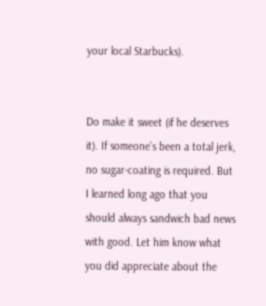your local Starbucks).


Do make it sweet (if he deserves it). If someone’s been a total jerk, no sugar-coating is required. But I learned long ago that you should always sandwich bad news with good. Let him know what you did appreciate about the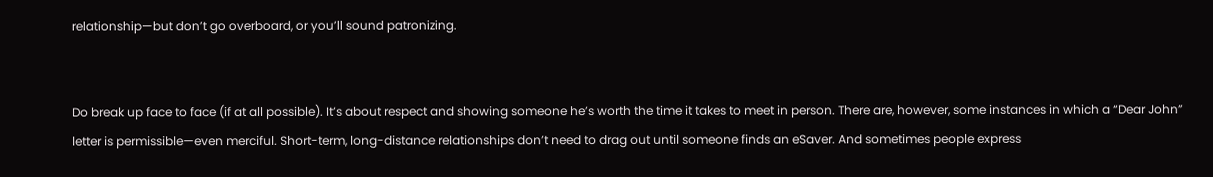relationship—but don’t go overboard, or you’ll sound patronizing.


Do break up face to face (if at all possible). It’s about respect and showing someone he’s worth the time it takes to meet in person. There are, however, some instances in which a “Dear John” letter is permissible—even merciful. Short-term, long-distance relationships don’t need to drag out until someone finds an eSaver. And sometimes people express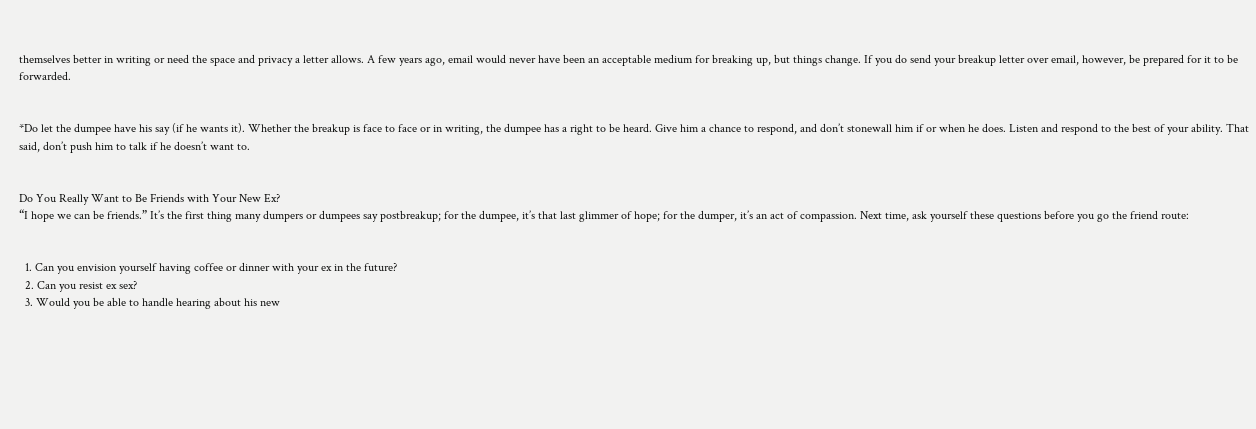themselves better in writing or need the space and privacy a letter allows. A few years ago, email would never have been an acceptable medium for breaking up, but things change. If you do send your breakup letter over email, however, be prepared for it to be forwarded.


*Do let the dumpee have his say (if he wants it). Whether the breakup is face to face or in writing, the dumpee has a right to be heard. Give him a chance to respond, and don’t stonewall him if or when he does. Listen and respond to the best of your ability. That said, don’t push him to talk if he doesn’t want to.


Do You Really Want to Be Friends with Your New Ex?
“I hope we can be friends.” It’s the first thing many dumpers or dumpees say postbreakup; for the dumpee, it’s that last glimmer of hope; for the dumper, it’s an act of compassion. Next time, ask yourself these questions before you go the friend route:


  1. Can you envision yourself having coffee or dinner with your ex in the future?
  2. Can you resist ex sex?
  3. Would you be able to handle hearing about his new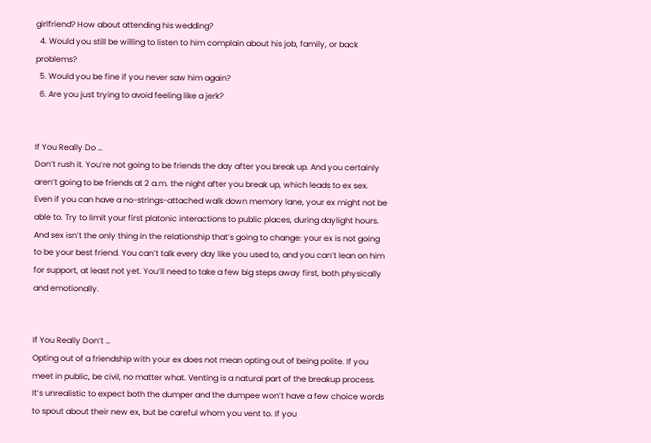girlfriend? How about attending his wedding?
  4. Would you still be willing to listen to him complain about his job, family, or back problems?
  5. Would you be fine if you never saw him again?
  6. Are you just trying to avoid feeling like a jerk?


If You Really Do …
Don’t rush it. You’re not going to be friends the day after you break up. And you certainly aren’t going to be friends at 2 a.m. the night after you break up, which leads to ex sex. Even if you can have a no-strings-attached walk down memory lane, your ex might not be able to. Try to limit your first platonic interactions to public places, during daylight hours. And sex isn’t the only thing in the relationship that’s going to change: your ex is not going to be your best friend. You can’t talk every day like you used to, and you can’t lean on him for support, at least not yet. You’ll need to take a few big steps away first, both physically and emotionally.


If You Really Don’t …
Opting out of a friendship with your ex does not mean opting out of being polite. If you meet in public, be civil, no matter what. Venting is a natural part of the breakup process. It’s unrealistic to expect both the dumper and the dumpee won’t have a few choice words to spout about their new ex, but be careful whom you vent to. If you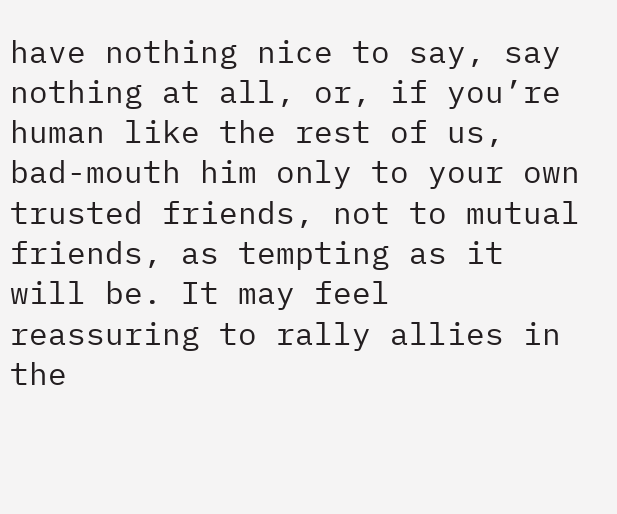have nothing nice to say, say nothing at all, or, if you’re human like the rest of us, bad-mouth him only to your own trusted friends, not to mutual friends, as tempting as it will be. It may feel reassuring to rally allies in the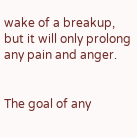wake of a breakup, but it will only prolong any pain and anger.


The goal of any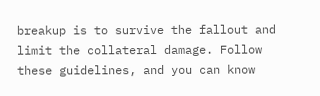breakup is to survive the fallout and limit the collateral damage. Follow these guidelines, and you can know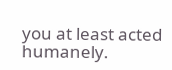you at least acted humanely.